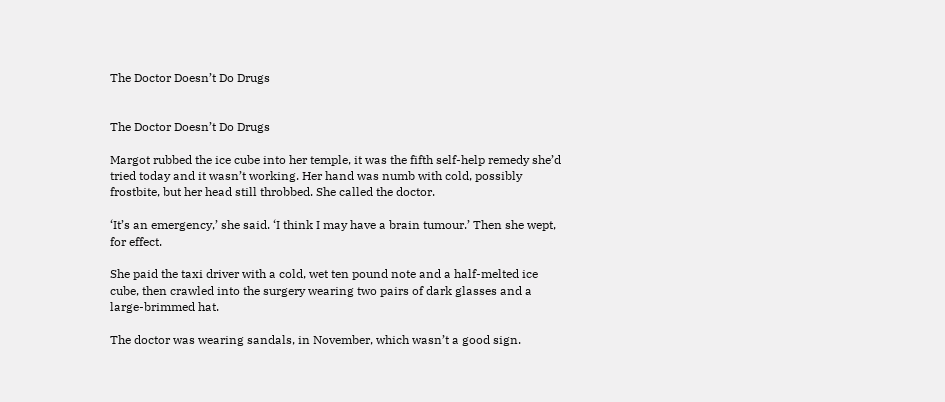The Doctor Doesn’t Do Drugs


The Doctor Doesn’t Do Drugs

Margot rubbed the ice cube into her temple, it was the fifth self-help remedy she’d tried today and it wasn’t working. Her hand was numb with cold, possibly frostbite, but her head still throbbed. She called the doctor.

‘It’s an emergency,’ she said. ‘I think I may have a brain tumour.’ Then she wept, for effect.

She paid the taxi driver with a cold, wet ten pound note and a half-melted ice cube, then crawled into the surgery wearing two pairs of dark glasses and a large-brimmed hat.

The doctor was wearing sandals, in November, which wasn’t a good sign.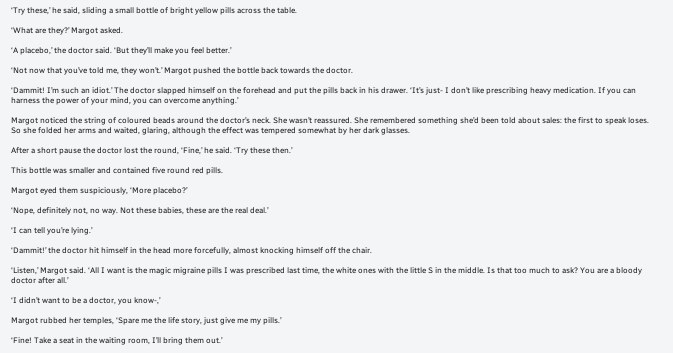‘Try these,’ he said, sliding a small bottle of bright yellow pills across the table.

‘What are they?’ Margot asked.

‘A placebo,’ the doctor said. ‘But they’ll make you feel better.’

‘Not now that you’ve told me, they won’t.’ Margot pushed the bottle back towards the doctor.

‘Dammit! I’m such an idiot.’ The doctor slapped himself on the forehead and put the pills back in his drawer. ‘It’s just- I don’t like prescribing heavy medication. If you can harness the power of your mind, you can overcome anything.’

Margot noticed the string of coloured beads around the doctor’s neck. She wasn’t reassured. She remembered something she’d been told about sales: the first to speak loses. So she folded her arms and waited, glaring, although the effect was tempered somewhat by her dark glasses.

After a short pause the doctor lost the round, ‘Fine,’ he said. ‘Try these then.’

This bottle was smaller and contained five round red pills.

Margot eyed them suspiciously, ‘More placebo?’

‘Nope, definitely not, no way. Not these babies, these are the real deal.’

‘I can tell you’re lying.’

‘Dammit!’ the doctor hit himself in the head more forcefully, almost knocking himself off the chair.

‘Listen,’ Margot said. ‘All I want is the magic migraine pills I was prescribed last time, the white ones with the little S in the middle. Is that too much to ask? You are a bloody doctor after all.’

‘I didn’t want to be a doctor, you know-,’

Margot rubbed her temples, ‘Spare me the life story, just give me my pills.’

‘Fine! Take a seat in the waiting room, I’ll bring them out.’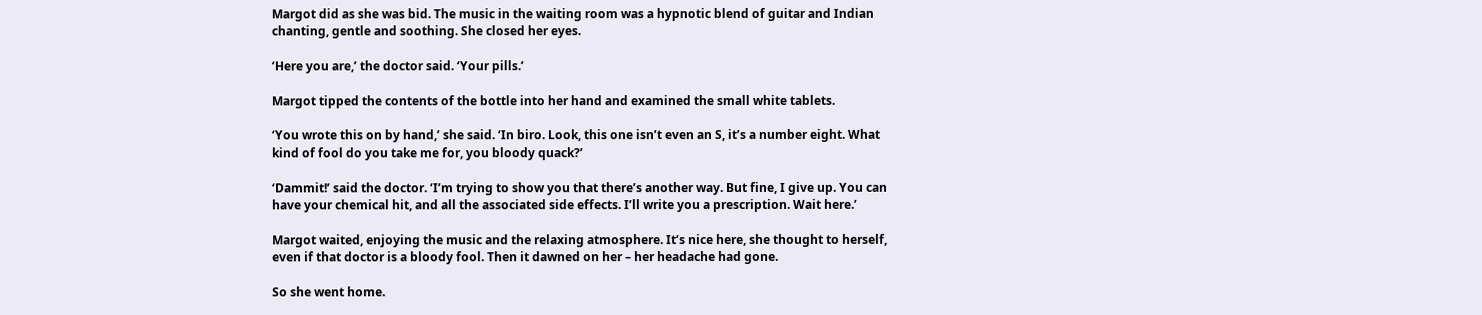Margot did as she was bid. The music in the waiting room was a hypnotic blend of guitar and Indian chanting, gentle and soothing. She closed her eyes.

‘Here you are,’ the doctor said. ‘Your pills.’

Margot tipped the contents of the bottle into her hand and examined the small white tablets.

‘You wrote this on by hand,’ she said. ‘In biro. Look, this one isn’t even an S, it’s a number eight. What kind of fool do you take me for, you bloody quack?’

‘Dammit!’ said the doctor. ‘I’m trying to show you that there’s another way. But fine, I give up. You can have your chemical hit, and all the associated side effects. I’ll write you a prescription. Wait here.’

Margot waited, enjoying the music and the relaxing atmosphere. It’s nice here, she thought to herself, even if that doctor is a bloody fool. Then it dawned on her – her headache had gone.

So she went home.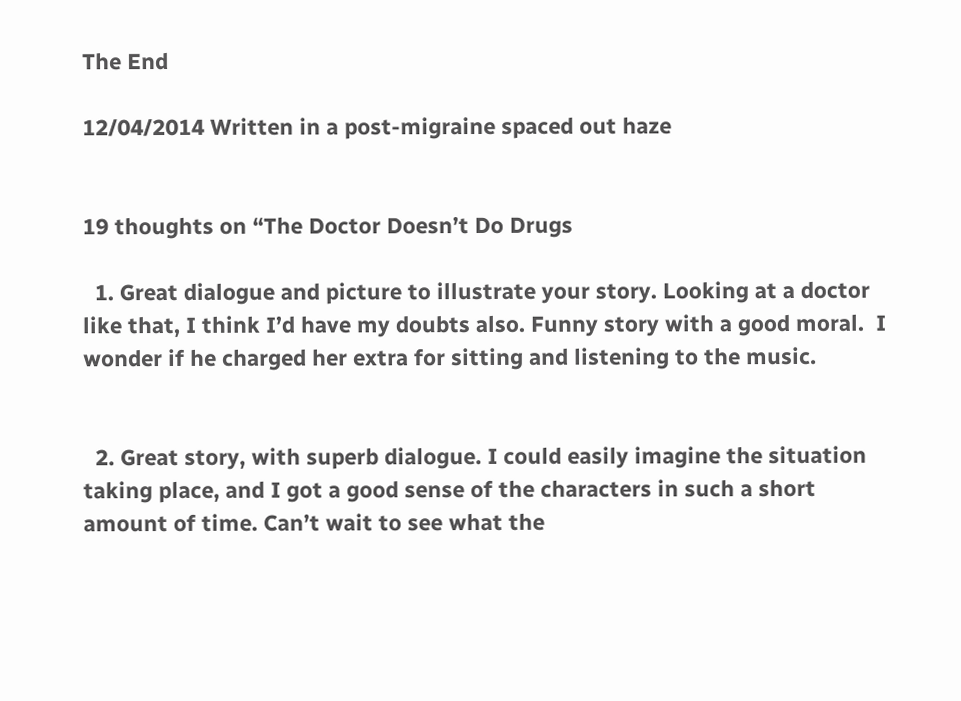The End

12/04/2014 Written in a post-migraine spaced out haze


19 thoughts on “The Doctor Doesn’t Do Drugs

  1. Great dialogue and picture to illustrate your story. Looking at a doctor like that, I think I’d have my doubts also. Funny story with a good moral.  I wonder if he charged her extra for sitting and listening to the music.


  2. Great story, with superb dialogue. I could easily imagine the situation taking place, and I got a good sense of the characters in such a short amount of time. Can’t wait to see what the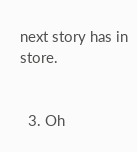next story has in store.


  3. Oh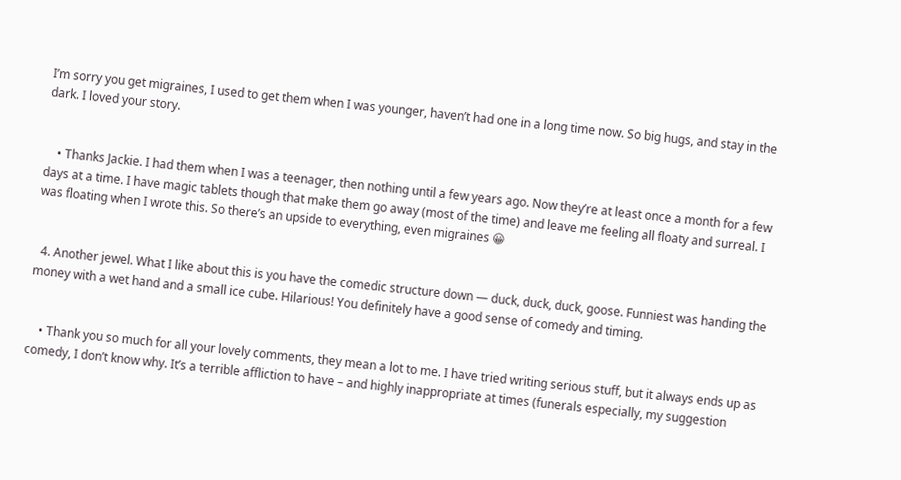I’m sorry you get migraines, I used to get them when I was younger, haven’t had one in a long time now. So big hugs, and stay in the dark. I loved your story.


    • Thanks Jackie. I had them when I was a teenager, then nothing until a few years ago. Now they’re at least once a month for a few days at a time. I have magic tablets though that make them go away (most of the time) and leave me feeling all floaty and surreal. I was floating when I wrote this. So there’s an upside to everything, even migraines 😀


  4. Another jewel. What I like about this is you have the comedic structure down — duck, duck, duck, goose. Funniest was handing the money with a wet hand and a small ice cube. Hilarious! You definitely have a good sense of comedy and timing.


    • Thank you so much for all your lovely comments, they mean a lot to me. I have tried writing serious stuff, but it always ends up as comedy, I don’t know why. It’s a terrible affliction to have – and highly inappropriate at times (funerals especially, my suggestion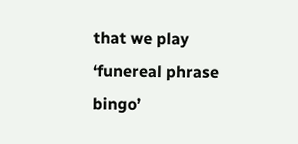that we play ‘funereal phrase bingo’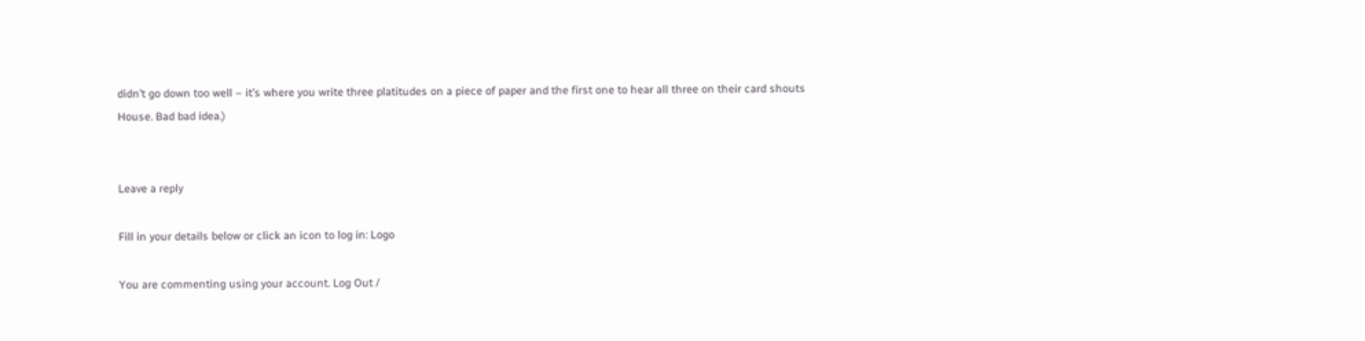didn’t go down too well – it’s where you write three platitudes on a piece of paper and the first one to hear all three on their card shouts House. Bad bad idea.)


Leave a reply

Fill in your details below or click an icon to log in: Logo

You are commenting using your account. Log Out /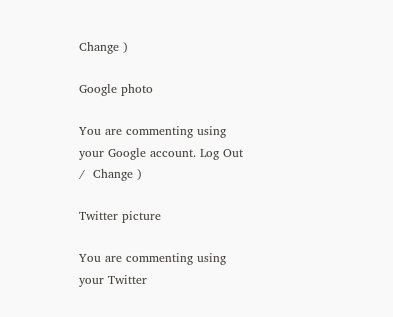Change )

Google photo

You are commenting using your Google account. Log Out /  Change )

Twitter picture

You are commenting using your Twitter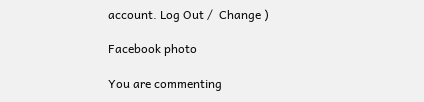account. Log Out /  Change )

Facebook photo

You are commenting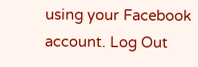using your Facebook account. Log Out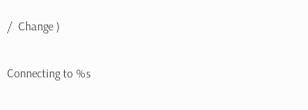/  Change )

Connecting to %s